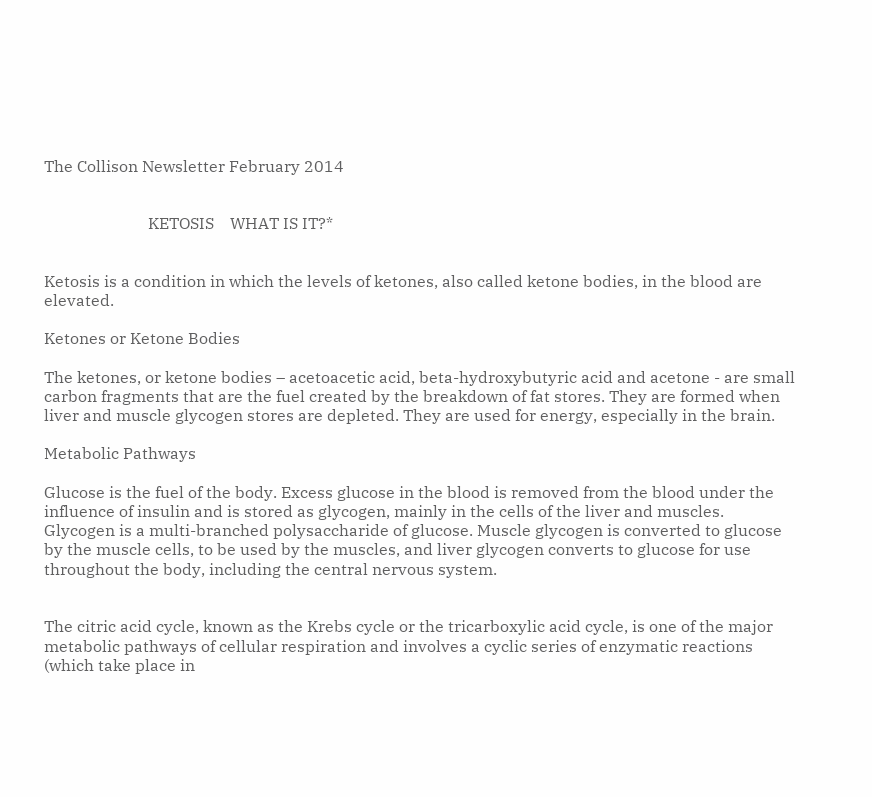The Collison Newsletter February 2014


                          KETOSIS    WHAT IS IT?*


Ketosis is a condition in which the levels of ketones, also called ketone bodies, in the blood are elevated.

Ketones or Ketone Bodies

The ketones, or ketone bodies – acetoacetic acid, beta-hydroxybutyric acid and acetone - are small carbon fragments that are the fuel created by the breakdown of fat stores. They are formed when liver and muscle glycogen stores are depleted. They are used for energy, especially in the brain.

Metabolic Pathways

Glucose is the fuel of the body. Excess glucose in the blood is removed from the blood under the influence of insulin and is stored as glycogen, mainly in the cells of the liver and muscles. Glycogen is a multi-branched polysaccharide of glucose. Muscle glycogen is converted to glucose by the muscle cells, to be used by the muscles, and liver glycogen converts to glucose for use throughout the body, including the central nervous system.


The citric acid cycle, known as the Krebs cycle or the tricarboxylic acid cycle, is one of the major metabolic pathways of cellular respiration and involves a cyclic series of enzymatic reactions (which take place in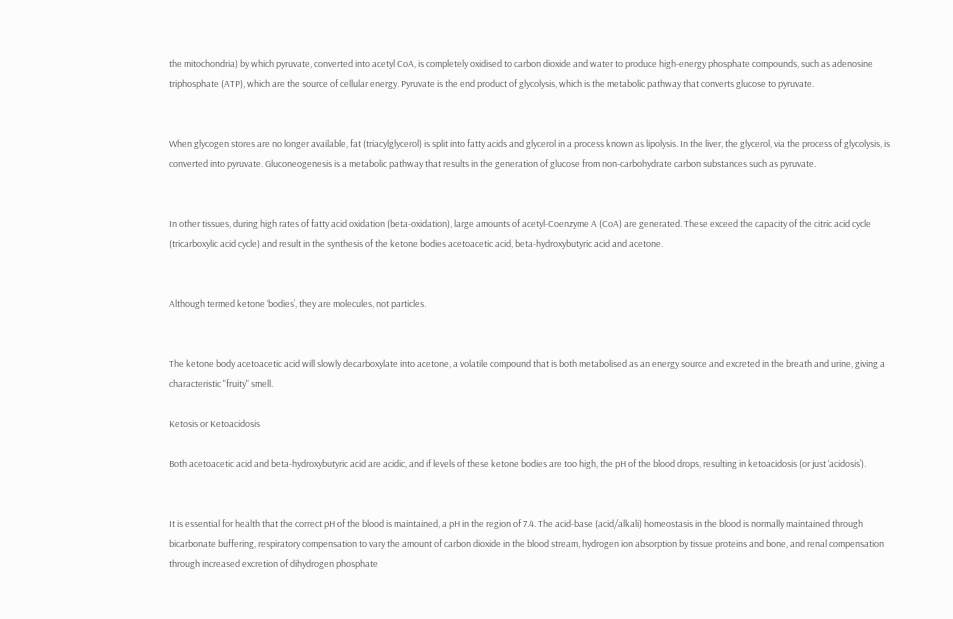the mitochondria) by which pyruvate, converted into acetyl CoA, is completely oxidised to carbon dioxide and water to produce high-energy phosphate compounds, such as adenosine triphosphate (ATP), which are the source of cellular energy. Pyruvate is the end product of glycolysis, which is the metabolic pathway that converts glucose to pyruvate.


When glycogen stores are no longer available, fat (triacylglycerol) is split into fatty acids and glycerol in a process known as lipolysis. In the liver, the glycerol, via the process of glycolysis, is converted into pyruvate. Gluconeogenesis is a metabolic pathway that results in the generation of glucose from non-carbohydrate carbon substances such as pyruvate.


In other tissues, during high rates of fatty acid oxidation (beta-oxidation), large amounts of acetyl-Coenzyme A (CoA) are generated. These exceed the capacity of the citric acid cycle (tricarboxylic acid cycle) and result in the synthesis of the ketone bodies acetoacetic acid, beta-hydroxybutyric acid and acetone.


Although termed ketone ‘bodies’, they are molecules, not particles.


The ketone body acetoacetic acid will slowly decarboxylate into acetone, a volatile compound that is both metabolised as an energy source and excreted in the breath and urine, giving a characteristic "fruity" smell.

Ketosis or Ketoacidosis

Both acetoacetic acid and beta-hydroxybutyric acid are acidic, and if levels of these ketone bodies are too high, the pH of the blood drops, resulting in ketoacidosis (or just ‘acidosis’).


It is essential for health that the correct pH of the blood is maintained, a pH in the region of 7.4. The acid-base (acid/alkali) homeostasis in the blood is normally maintained through bicarbonate buffering, respiratory compensation to vary the amount of carbon dioxide in the blood stream, hydrogen ion absorption by tissue proteins and bone, and renal compensation through increased excretion of dihydrogen phosphate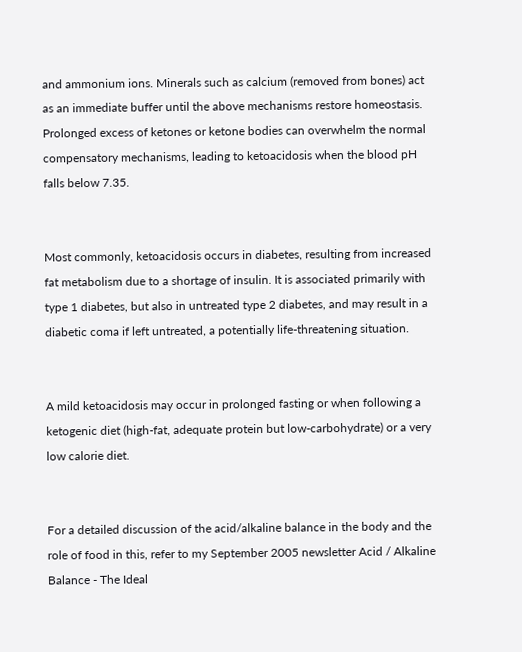and ammonium ions. Minerals such as calcium (removed from bones) act as an immediate buffer until the above mechanisms restore homeostasis. Prolonged excess of ketones or ketone bodies can overwhelm the normal compensatory mechanisms, leading to ketoacidosis when the blood pH falls below 7.35.


Most commonly, ketoacidosis occurs in diabetes, resulting from increased fat metabolism due to a shortage of insulin. It is associated primarily with type 1 diabetes, but also in untreated type 2 diabetes, and may result in a diabetic coma if left untreated, a potentially life-threatening situation.


A mild ketoacidosis may occur in prolonged fasting or when following a ketogenic diet (high-fat, adequate protein but low-carbohydrate) or a very low calorie diet.


For a detailed discussion of the acid/alkaline balance in the body and the role of food in this, refer to my September 2005 newsletter Acid / Alkaline Balance - The Ideal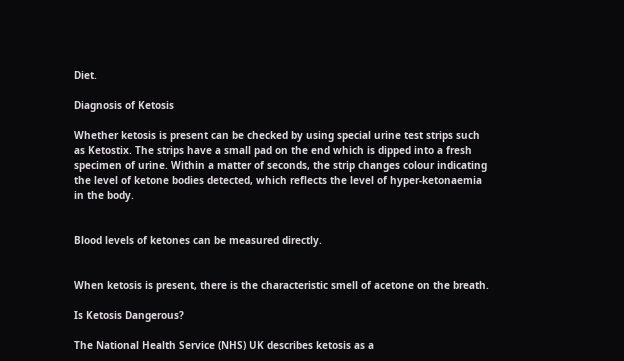Diet.

Diagnosis of Ketosis

Whether ketosis is present can be checked by using special urine test strips such as Ketostix. The strips have a small pad on the end which is dipped into a fresh specimen of urine. Within a matter of seconds, the strip changes colour indicating the level of ketone bodies detected, which reflects the level of hyper-ketonaemia in the body.


Blood levels of ketones can be measured directly.


When ketosis is present, there is the characteristic smell of acetone on the breath.

Is Ketosis Dangerous?

The National Health Service (NHS) UK describes ketosis as a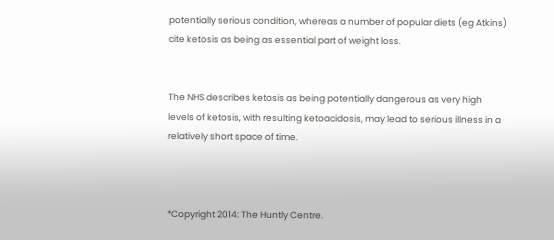potentially serious condition, whereas a number of popular diets (eg Atkins) cite ketosis as being as essential part of weight loss.


The NHS describes ketosis as being potentially dangerous as very high levels of ketosis, with resulting ketoacidosis, may lead to serious illness in a relatively short space of time.



*Copyright 2014: The Huntly Centre.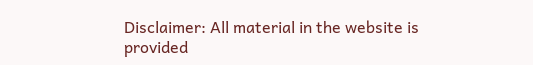Disclaimer: All material in the website is provided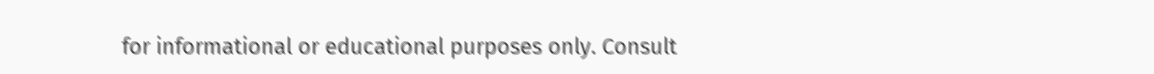for informational or educational purposes only. Consult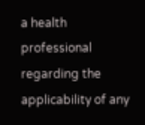a health professional regarding the applicability of any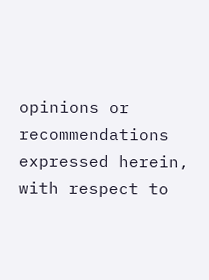opinions or recommendations expressed herein, with respect to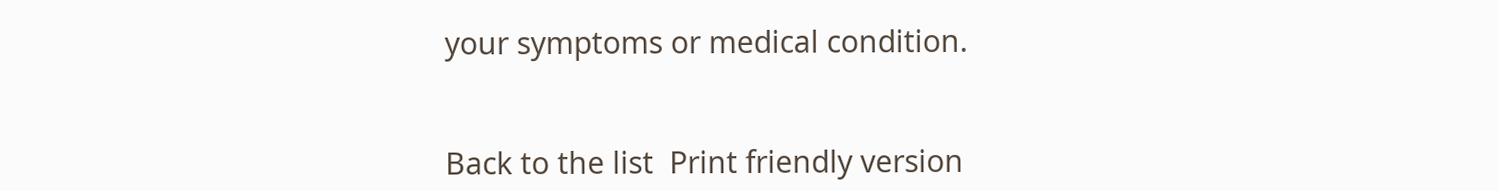your symptoms or medical condition.


Back to the list  Print friendly version